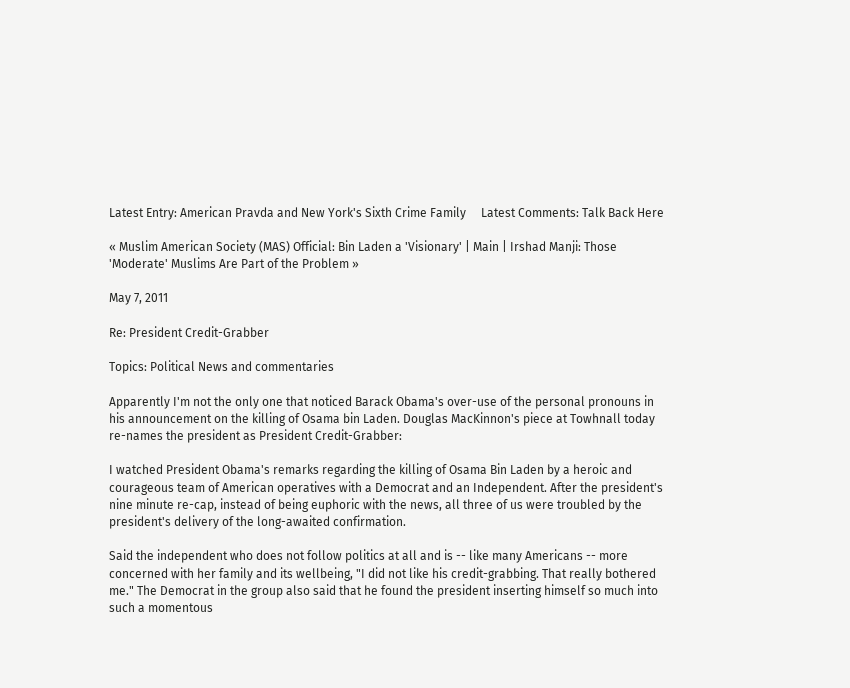Latest Entry: American Pravda and New York's Sixth Crime Family     Latest Comments: Talk Back Here

« Muslim American Society (MAS) Official: Bin Laden a 'Visionary' | Main | Irshad Manji: Those 'Moderate' Muslims Are Part of the Problem »

May 7, 2011

Re: President Credit-Grabber

Topics: Political News and commentaries

Apparently I'm not the only one that noticed Barack Obama's over-use of the personal pronouns in his announcement on the killing of Osama bin Laden. Douglas MacKinnon's piece at Towhnall today re-names the president as President Credit-Grabber:

I watched President Obama's remarks regarding the killing of Osama Bin Laden by a heroic and courageous team of American operatives with a Democrat and an Independent. After the president's nine minute re-cap, instead of being euphoric with the news, all three of us were troubled by the president's delivery of the long-awaited confirmation.

Said the independent who does not follow politics at all and is -- like many Americans -- more concerned with her family and its wellbeing, "I did not like his credit-grabbing. That really bothered me." The Democrat in the group also said that he found the president inserting himself so much into such a momentous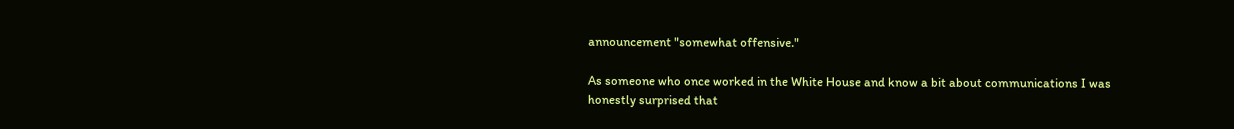announcement "somewhat offensive."

As someone who once worked in the White House and know a bit about communications I was honestly surprised that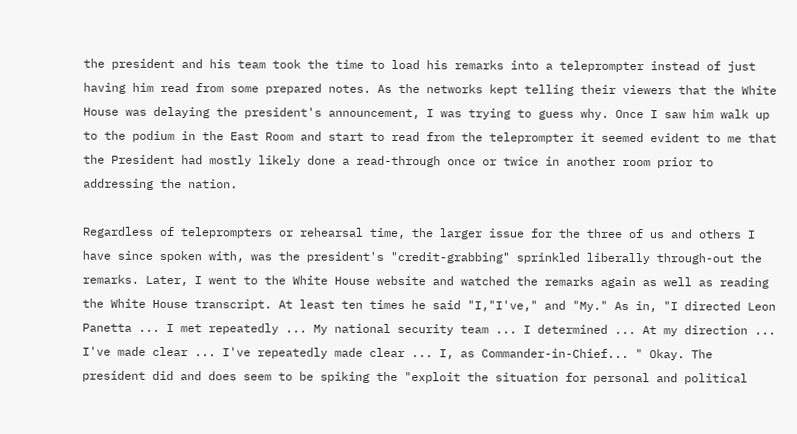the president and his team took the time to load his remarks into a teleprompter instead of just having him read from some prepared notes. As the networks kept telling their viewers that the White House was delaying the president's announcement, I was trying to guess why. Once I saw him walk up to the podium in the East Room and start to read from the teleprompter it seemed evident to me that the President had mostly likely done a read-through once or twice in another room prior to addressing the nation.

Regardless of teleprompters or rehearsal time, the larger issue for the three of us and others I have since spoken with, was the president's "credit-grabbing" sprinkled liberally through-out the remarks. Later, I went to the White House website and watched the remarks again as well as reading the White House transcript. At least ten times he said "I,"I've," and "My." As in, "I directed Leon Panetta ... I met repeatedly ... My national security team ... I determined ... At my direction ... I've made clear ... I've repeatedly made clear ... I, as Commander-in-Chief... " Okay. The president did and does seem to be spiking the "exploit the situation for personal and political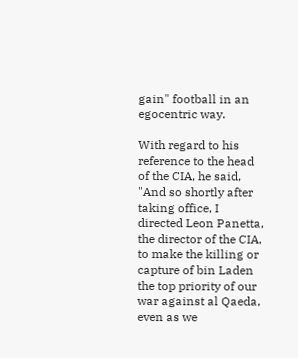gain" football in an egocentric way.

With regard to his reference to the head of the CIA, he said, "And so shortly after taking office, I directed Leon Panetta, the director of the CIA, to make the killing or capture of bin Laden the top priority of our war against al Qaeda, even as we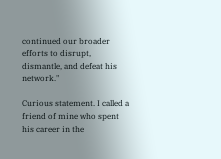continued our broader efforts to disrupt, dismantle, and defeat his network."

Curious statement. I called a friend of mine who spent his career in the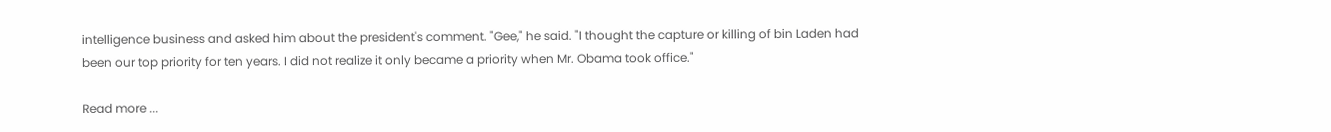intelligence business and asked him about the president's comment. "Gee," he said. "I thought the capture or killing of bin Laden had been our top priority for ten years. I did not realize it only became a priority when Mr. Obama took office."

Read more ...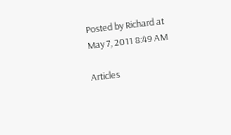Posted by Richard at May 7, 2011 8:49 AM

Articles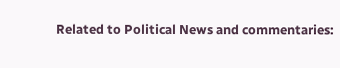Related to Political News and commentaries: